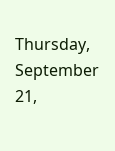Thursday, September 21,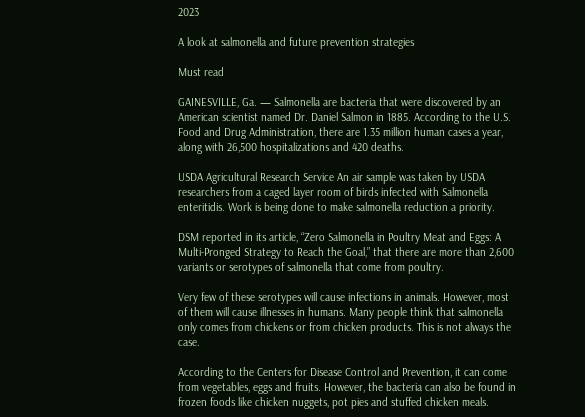2023

A look at salmonella and future prevention strategies

Must read

GAINESVILLE, Ga. — Salmonella are bacteria that were discovered by an American scientist named Dr. Daniel Salmon in 1885. According to the U.S. Food and Drug Administration, there are 1.35 million human cases a year, along with 26,500 hospitalizations and 420 deaths.

USDA Agricultural Research Service An air sample was taken by USDA researchers from a caged layer room of birds infected with Salmonella enteritidis. Work is being done to make salmonella reduction a priority.

DSM reported in its article, “Zero Salmonella in Poultry Meat and Eggs: A Multi-Pronged Strategy to Reach the Goal,” that there are more than 2,600 variants or serotypes of salmonella that come from poultry.

Very few of these serotypes will cause infections in animals. However, most of them will cause illnesses in humans. Many people think that salmonella only comes from chickens or from chicken products. This is not always the case.

According to the Centers for Disease Control and Prevention, it can come from vegetables, eggs and fruits. However, the bacteria can also be found in frozen foods like chicken nuggets, pot pies and stuffed chicken meals.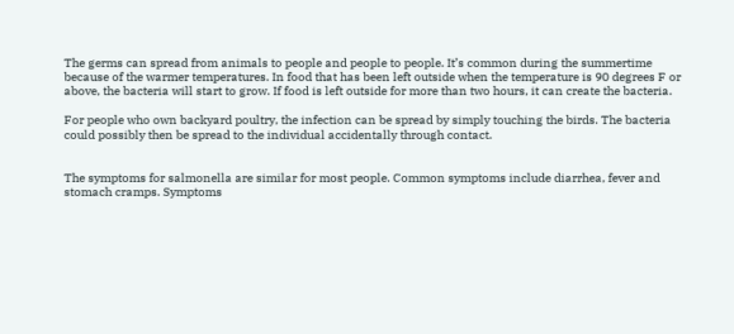The germs can spread from animals to people and people to people. It’s common during the summertime because of the warmer temperatures. In food that has been left outside when the temperature is 90 degrees F or above, the bacteria will start to grow. If food is left outside for more than two hours, it can create the bacteria.

For people who own backyard poultry, the infection can be spread by simply touching the birds. The bacteria could possibly then be spread to the individual accidentally through contact.


The symptoms for salmonella are similar for most people. Common symptoms include diarrhea, fever and stomach cramps. Symptoms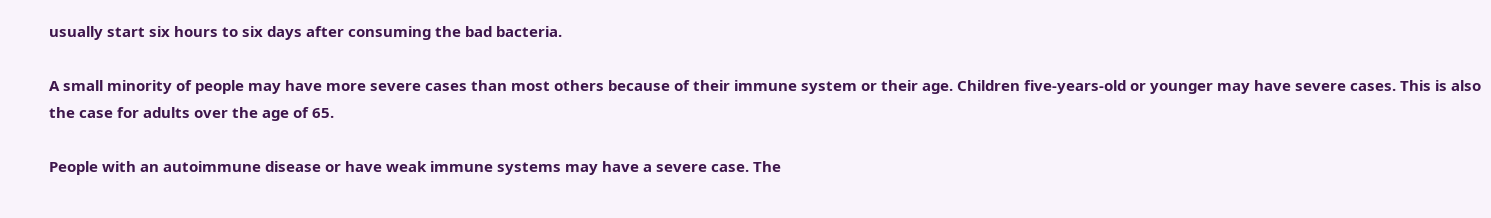usually start six hours to six days after consuming the bad bacteria.

A small minority of people may have more severe cases than most others because of their immune system or their age. Children five-years-old or younger may have severe cases. This is also the case for adults over the age of 65.

People with an autoimmune disease or have weak immune systems may have a severe case. The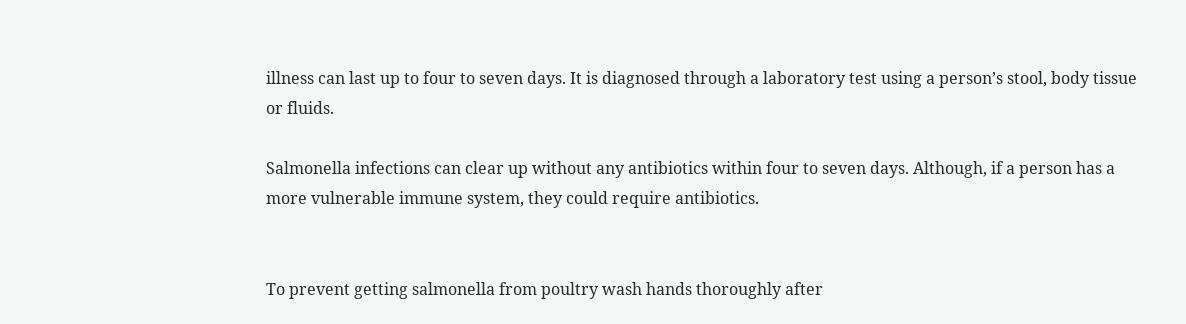illness can last up to four to seven days. It is diagnosed through a laboratory test using a person’s stool, body tissue or fluids.

Salmonella infections can clear up without any antibiotics within four to seven days. Although, if a person has a more vulnerable immune system, they could require antibiotics.


To prevent getting salmonella from poultry wash hands thoroughly after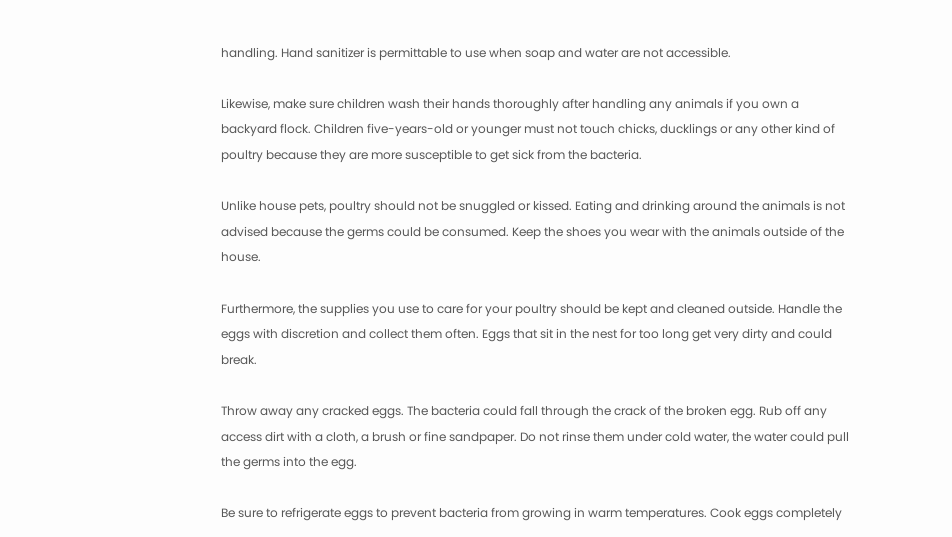handling. Hand sanitizer is permittable to use when soap and water are not accessible.

Likewise, make sure children wash their hands thoroughly after handling any animals if you own a backyard flock. Children five-years-old or younger must not touch chicks, ducklings or any other kind of poultry because they are more susceptible to get sick from the bacteria.

Unlike house pets, poultry should not be snuggled or kissed. Eating and drinking around the animals is not advised because the germs could be consumed. Keep the shoes you wear with the animals outside of the house.

Furthermore, the supplies you use to care for your poultry should be kept and cleaned outside. Handle the eggs with discretion and collect them often. Eggs that sit in the nest for too long get very dirty and could break.

Throw away any cracked eggs. The bacteria could fall through the crack of the broken egg. Rub off any access dirt with a cloth, a brush or fine sandpaper. Do not rinse them under cold water, the water could pull the germs into the egg.

Be sure to refrigerate eggs to prevent bacteria from growing in warm temperatures. Cook eggs completely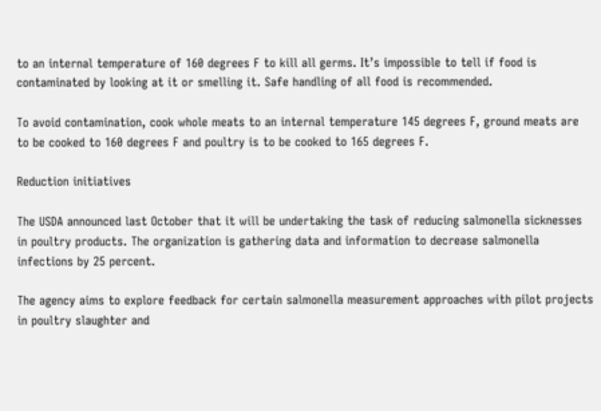to an internal temperature of 160 degrees F to kill all germs. It’s impossible to tell if food is contaminated by looking at it or smelling it. Safe handling of all food is recommended.

To avoid contamination, cook whole meats to an internal temperature 145 degrees F, ground meats are to be cooked to 160 degrees F and poultry is to be cooked to 165 degrees F.

Reduction initiatives

The USDA announced last October that it will be undertaking the task of reducing salmonella sicknesses in poultry products. The organization is gathering data and information to decrease salmonella infections by 25 percent.

The agency aims to explore feedback for certain salmonella measurement approaches with pilot projects in poultry slaughter and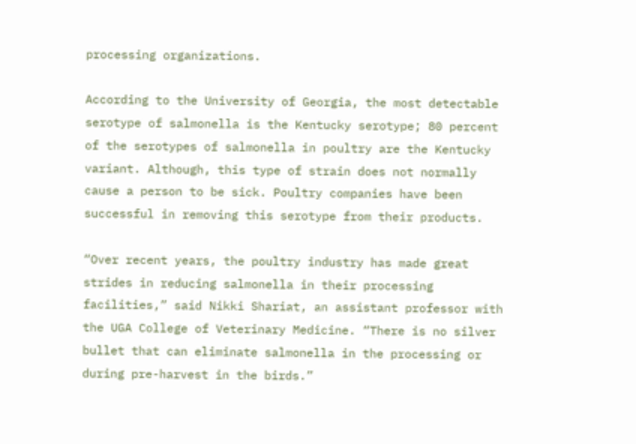processing organizations.

According to the University of Georgia, the most detectable serotype of salmonella is the Kentucky serotype; 80 percent of the serotypes of salmonella in poultry are the Kentucky variant. Although, this type of strain does not normally cause a person to be sick. Poultry companies have been successful in removing this serotype from their products.

“Over recent years, the poultry industry has made great strides in reducing salmonella in their processing facilities,” said Nikki Shariat, an assistant professor with the UGA College of Veterinary Medicine. “There is no silver bullet that can eliminate salmonella in the processing or during pre-harvest in the birds.”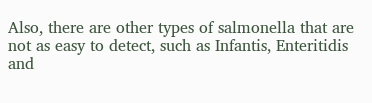Also, there are other types of salmonella that are not as easy to detect, such as Infantis, Enteritidis and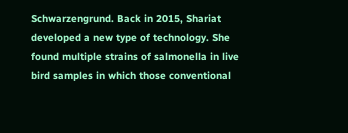Schwarzengrund. Back in 2015, Shariat developed a new type of technology. She found multiple strains of salmonella in live bird samples in which those conventional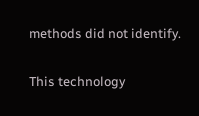methods did not identify.

This technology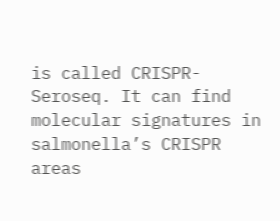is called CRISPR-Seroseq. It can find molecular signatures in salmonella’s CRISPR areas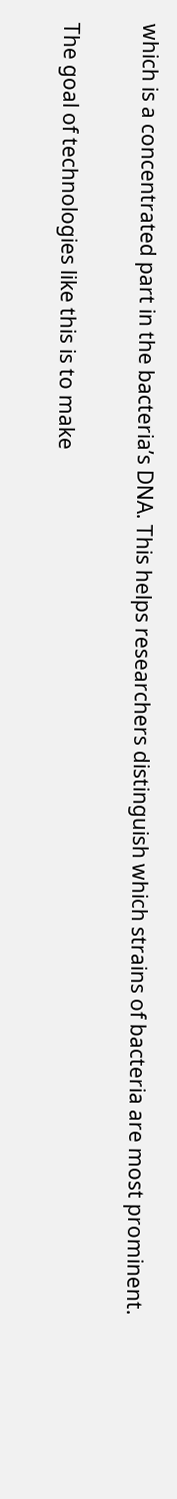which is a concentrated part in the bacteria’s DNA. This helps researchers distinguish which strains of bacteria are most prominent.

The goal of technologies like this is to make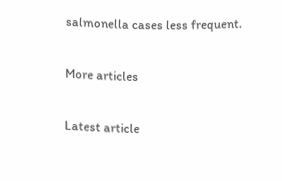salmonella cases less frequent.

More articles

Latest article